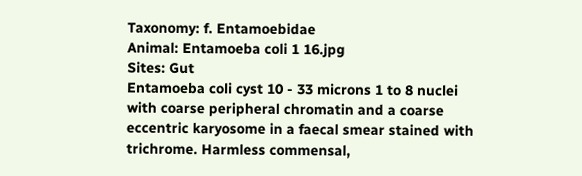Taxonomy: f. Entamoebidae
Animal: Entamoeba coli 1 16.jpg
Sites: Gut
Entamoeba coli cyst 10 - 33 microns 1 to 8 nuclei with coarse peripheral chromatin and a coarse eccentric karyosome in a faecal smear stained with trichrome. Harmless commensal,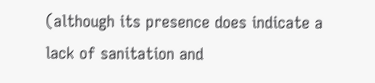(although its presence does indicate a lack of sanitation and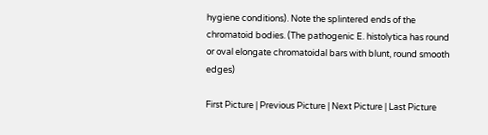hygiene conditions). Note the splintered ends of the chromatoid bodies. (The pathogenic E. histolytica has round or oval elongate chromatoidal bars with blunt, round smooth edges)

First Picture | Previous Picture | Next Picture | Last Picture